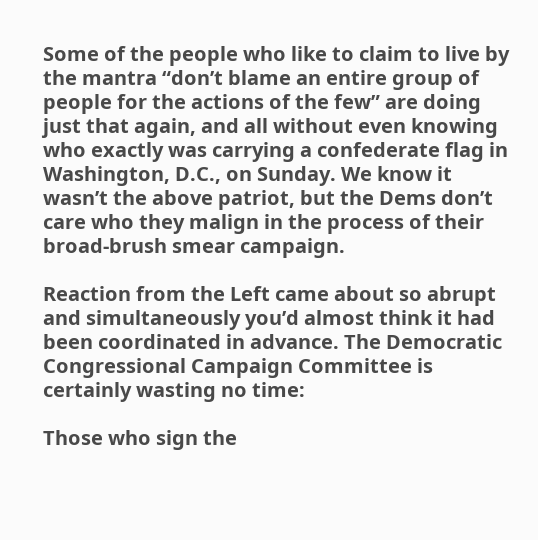Some of the people who like to claim to live by the mantra “don’t blame an entire group of people for the actions of the few” are doing just that again, and all without even knowing who exactly was carrying a confederate flag in Washington, D.C., on Sunday. We know it wasn’t the above patriot, but the Dems don’t care who they malign in the process of their broad-brush smear campaign.

Reaction from the Left came about so abrupt and simultaneously you’d almost think it had been coordinated in advance. The Democratic Congressional Campaign Committee is certainly wasting no time:

Those who sign the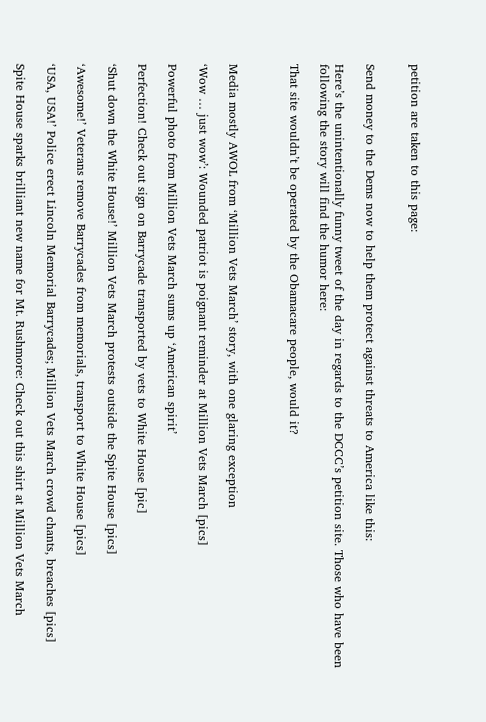petition are taken to this page:


Send money to the Dems now to help them protect against threats to America like this:

Here’s the unintentionally funny tweet of the day in regards to the DCCC’s petition site. Those who have been following the story will find the humor here:

That site wouldn’t be operated by the Obamacare people, would it?



Media mostly AWOL from ‘Million Vets March’ story, with one glaring exception

‘Wow … just wow’: Wounded patriot is poignant reminder at Million Vets March [pics]

Powerful photo from Million Vets March sums up ‘American spirit’

Perfection! Check out sign on Barrycade transported by vets to White House [pic]

‘Shut down the White House!’ Million Vets March protests outside the Spite House [pics]

‘Awesome!’ Veterans remove Barrycades from memorials, transport to White House [pics]

‘USA, USA!’ Police erect Lincoln Memorial Barrycades; Million Vets March crowd chants, breaches [pics]

Spite House sparks brilliant new name for Mt. Rushmore: Check out this shirt at Million Vets March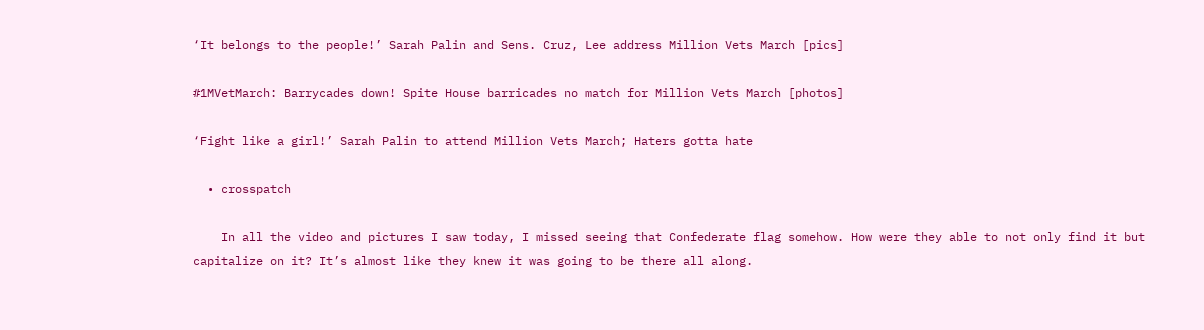‘It belongs to the people!’ Sarah Palin and Sens. Cruz, Lee address Million Vets March [pics]

#1MVetMarch: Barrycades down! Spite House barricades no match for Million Vets March [photos]

‘Fight like a girl!’ Sarah Palin to attend Million Vets March; Haters gotta hate

  • crosspatch

    In all the video and pictures I saw today, I missed seeing that Confederate flag somehow. How were they able to not only find it but capitalize on it? It’s almost like they knew it was going to be there all along.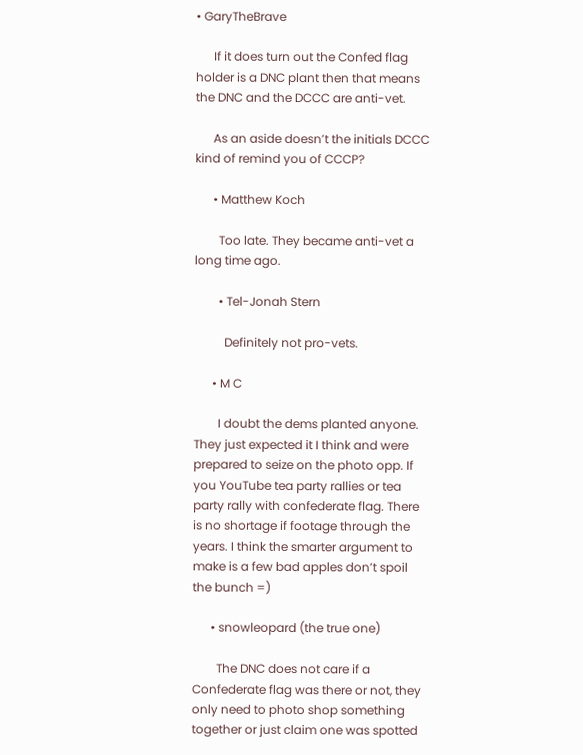• GaryTheBrave

      If it does turn out the Confed flag holder is a DNC plant then that means the DNC and the DCCC are anti-vet.

      As an aside doesn’t the initials DCCC kind of remind you of CCCP?

      • Matthew Koch

        Too late. They became anti-vet a long time ago.

        • Tel-Jonah Stern

          Definitely not pro-vets.

      • M C

        I doubt the dems planted anyone. They just expected it I think and were prepared to seize on the photo opp. If you YouTube tea party rallies or tea party rally with confederate flag. There is no shortage if footage through the years. I think the smarter argument to make is a few bad apples don’t spoil the bunch =)

      • snowleopard (the true one)

        The DNC does not care if a Confederate flag was there or not, they only need to photo shop something together or just claim one was spotted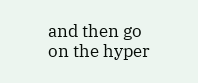and then go on the hyper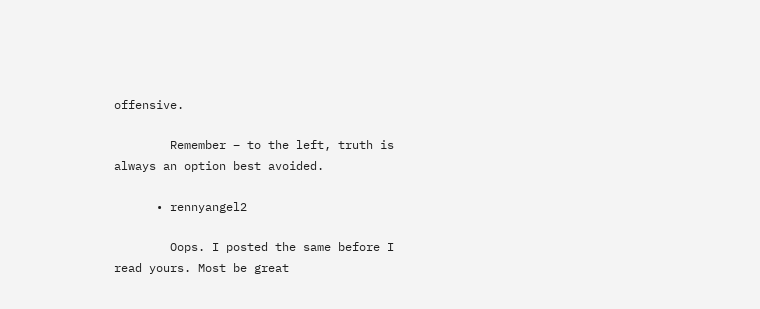offensive.

        Remember – to the left, truth is always an option best avoided.

      • rennyangel2

        Oops. I posted the same before I read yours. Most be great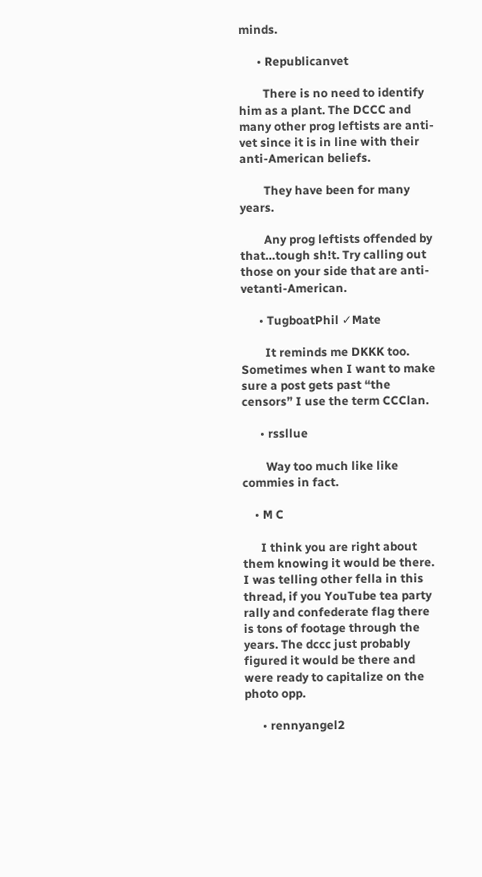minds.

      • Republicanvet

        There is no need to identify him as a plant. The DCCC and many other prog leftists are anti-vet since it is in line with their anti-American beliefs.

        They have been for many years.

        Any prog leftists offended by that…tough sh!t. Try calling out those on your side that are anti-vetanti-American.

      • TugboatPhil ✓Mate

        It reminds me DKKK too. Sometimes when I want to make sure a post gets past “the censors” I use the term CCClan.

      • rssllue

        Way too much like like commies in fact.

    • M C

      I think you are right about them knowing it would be there. I was telling other fella in this thread, if you YouTube tea party rally and confederate flag there is tons of footage through the years. The dccc just probably figured it would be there and were ready to capitalize on the photo opp.

      • rennyangel2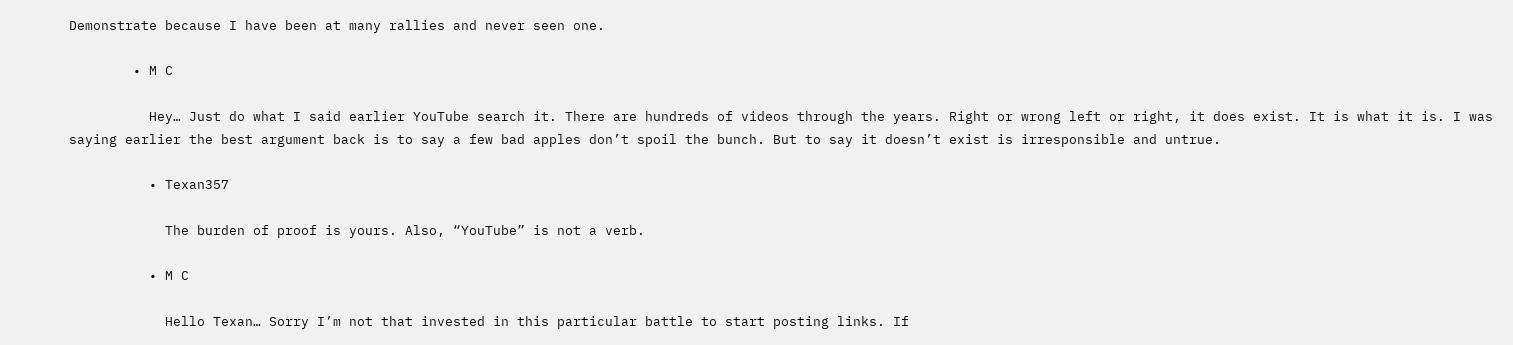Demonstrate because I have been at many rallies and never seen one.

        • M C

          Hey… Just do what I said earlier YouTube search it. There are hundreds of videos through the years. Right or wrong left or right, it does exist. It is what it is. I was saying earlier the best argument back is to say a few bad apples don’t spoil the bunch. But to say it doesn’t exist is irresponsible and untrue.

          • Texan357

            The burden of proof is yours. Also, “YouTube” is not a verb.

          • M C

            Hello Texan… Sorry I’m not that invested in this particular battle to start posting links. If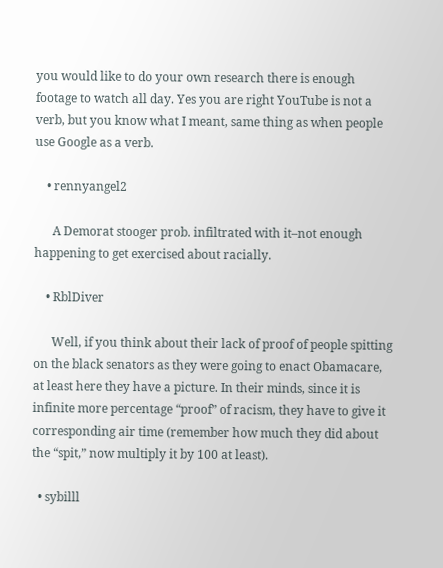you would like to do your own research there is enough footage to watch all day. Yes you are right YouTube is not a verb, but you know what I meant, same thing as when people use Google as a verb.

    • rennyangel2

      A Demorat stooger prob. infiltrated with it–not enough happening to get exercised about racially.

    • RblDiver

      Well, if you think about their lack of proof of people spitting on the black senators as they were going to enact Obamacare, at least here they have a picture. In their minds, since it is infinite more percentage “proof” of racism, they have to give it corresponding air time (remember how much they did about the “spit,” now multiply it by 100 at least).

  • sybilll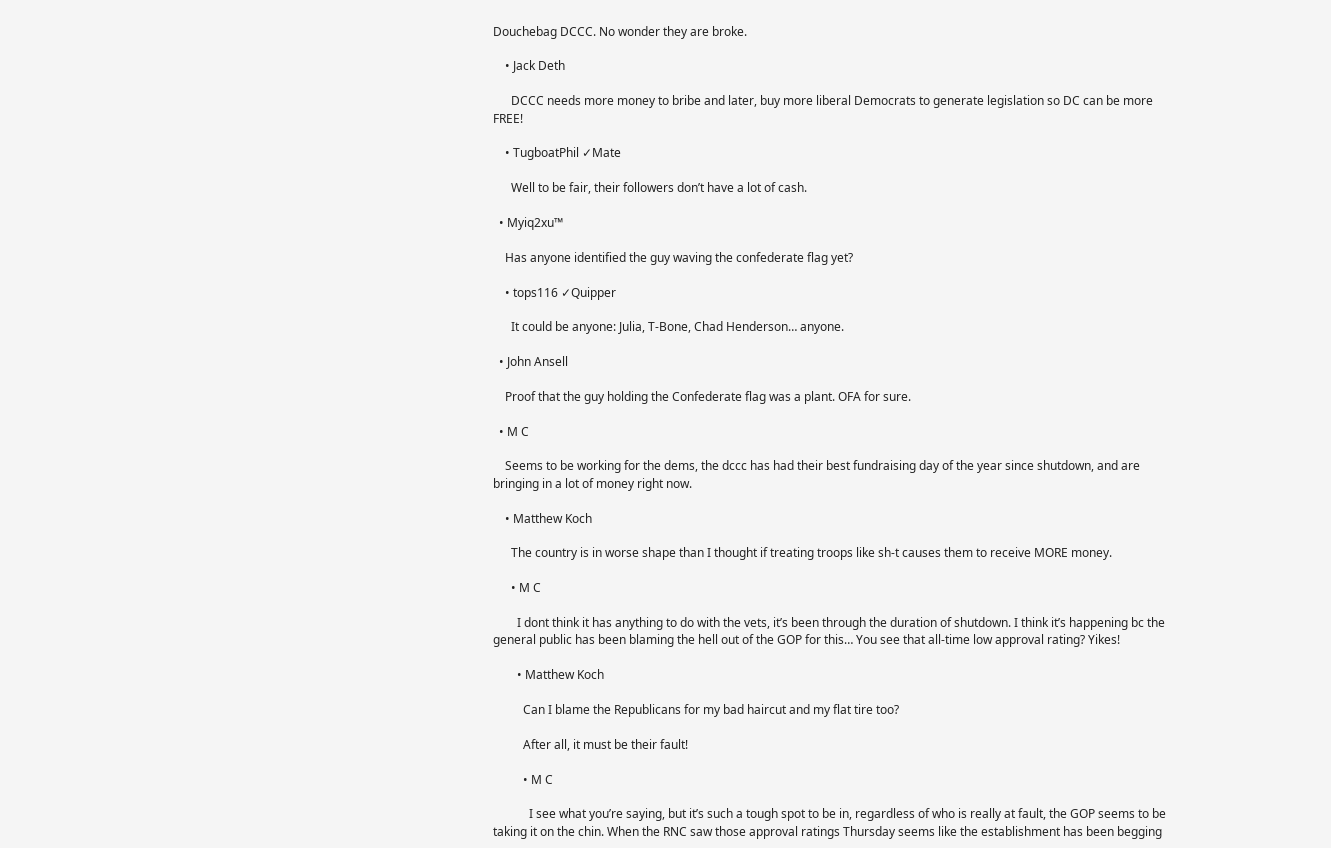Douchebag DCCC. No wonder they are broke.

    • Jack Deth

      DCCC needs more money to bribe and later, buy more liberal Democrats to generate legislation so DC can be more FREE!

    • TugboatPhil ✓Mate

      Well to be fair, their followers don’t have a lot of cash.

  • Myiq2xu™

    Has anyone identified the guy waving the confederate flag yet?

    • tops116 ✓Quipper

      It could be anyone: Julia, T-Bone, Chad Henderson… anyone.

  • John Ansell

    Proof that the guy holding the Confederate flag was a plant. OFA for sure.

  • M C

    Seems to be working for the dems, the dccc has had their best fundraising day of the year since shutdown, and are bringing in a lot of money right now.

    • Matthew Koch

      The country is in worse shape than I thought if treating troops like sh-t causes them to receive MORE money.

      • M C

        I dont think it has anything to do with the vets, it’s been through the duration of shutdown. I think it’s happening bc the general public has been blaming the hell out of the GOP for this… You see that all-time low approval rating? Yikes!

        • Matthew Koch

          Can I blame the Republicans for my bad haircut and my flat tire too?

          After all, it must be their fault!

          • M C

            I see what you’re saying, but it’s such a tough spot to be in, regardless of who is really at fault, the GOP seems to be taking it on the chin. When the RNC saw those approval ratings Thursday seems like the establishment has been begging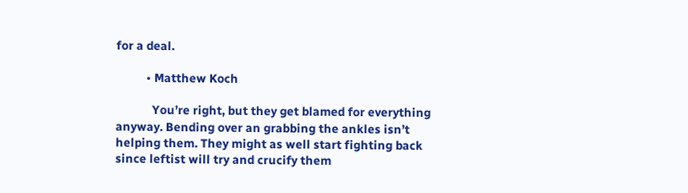for a deal.

          • Matthew Koch

            You’re right, but they get blamed for everything anyway. Bending over an grabbing the ankles isn’t helping them. They might as well start fighting back since leftist will try and crucify them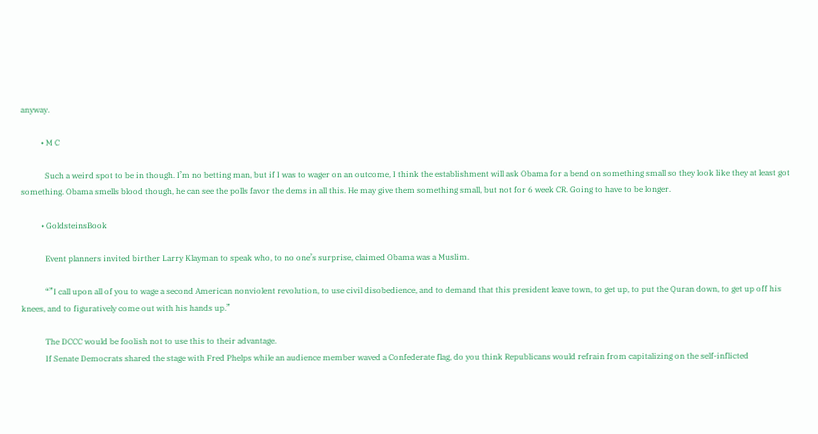anyway.

          • M C

            Such a weird spot to be in though. I’m no betting man, but if I was to wager on an outcome, I think the establishment will ask Obama for a bend on something small so they look like they at least got something. Obama smells blood though, he can see the polls favor the dems in all this. He may give them something small, but not for 6 week CR. Going to have to be longer.

          • GoldsteinsBook

            Event planners invited birther Larry Klayman to speak who, to no one’s surprise, claimed Obama was a Muslim.

            “”I call upon all of you to wage a second American nonviolent revolution, to use civil disobedience, and to demand that this president leave town, to get up, to put the Quran down, to get up off his knees, and to figuratively come out with his hands up.”

            The DCCC would be foolish not to use this to their advantage.
            If Senate Democrats shared the stage with Fred Phelps while an audience member waved a Confederate flag, do you think Republicans would refrain from capitalizing on the self-inflicted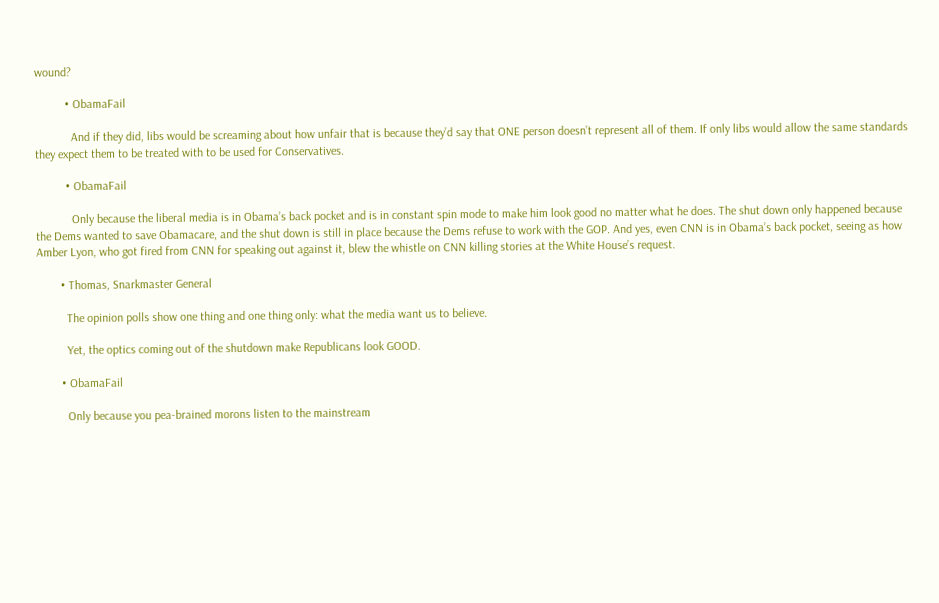wound?

          • ObamaFail

            And if they did, libs would be screaming about how unfair that is because they’d say that ONE person doesn’t represent all of them. If only libs would allow the same standards they expect them to be treated with to be used for Conservatives.

          • ObamaFail

            Only because the liberal media is in Obama’s back pocket and is in constant spin mode to make him look good no matter what he does. The shut down only happened because the Dems wanted to save Obamacare, and the shut down is still in place because the Dems refuse to work with the GOP. And yes, even CNN is in Obama’s back pocket, seeing as how Amber Lyon, who got fired from CNN for speaking out against it, blew the whistle on CNN killing stories at the White House’s request.

        • Thomas, Snarkmaster General

          The opinion polls show one thing and one thing only: what the media want us to believe.

          Yet, the optics coming out of the shutdown make Republicans look GOOD.

        • ObamaFail

          Only because you pea-brained morons listen to the mainstream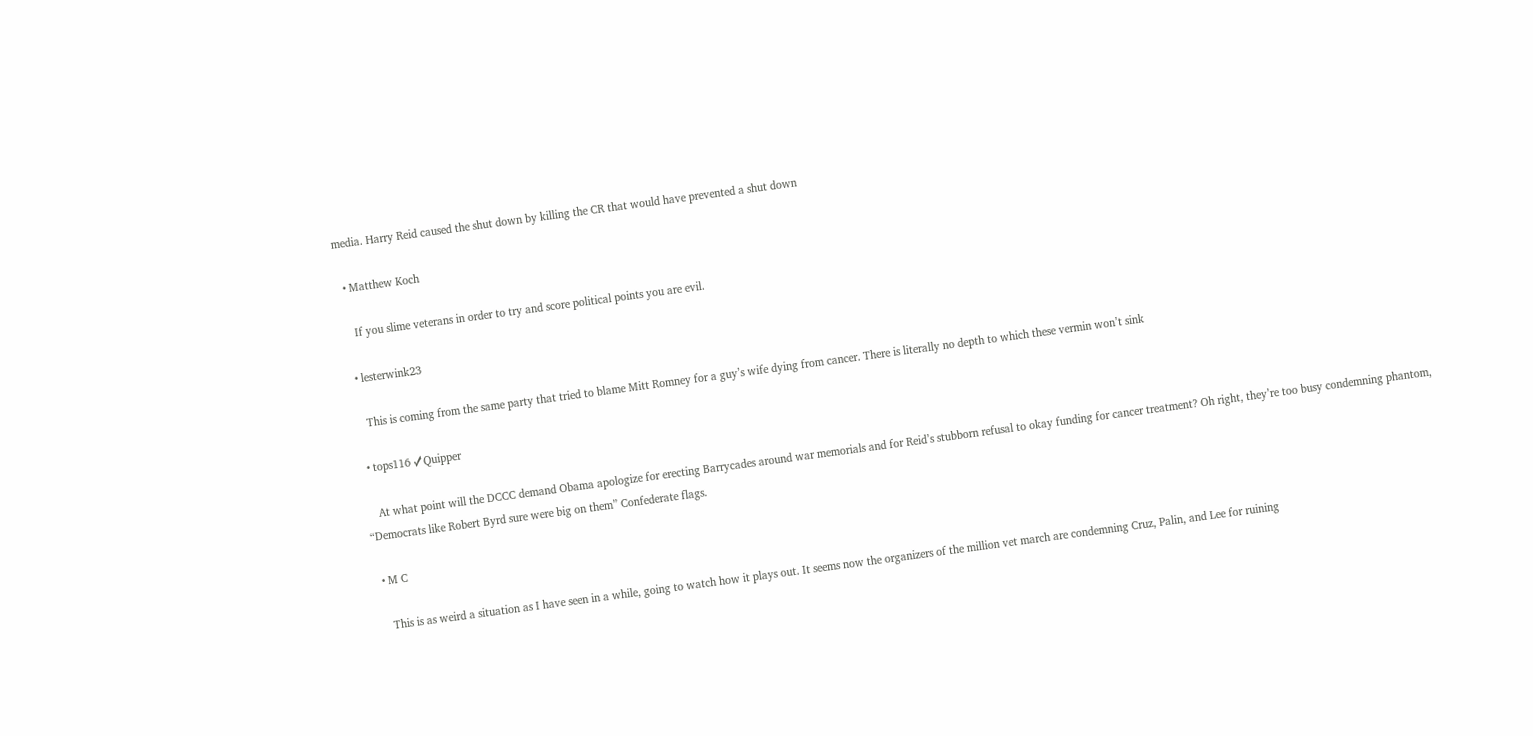media. Harry Reid caused the shut down by killing the CR that would have prevented a shut down

  • Matthew Koch

    If you slime veterans in order to try and score political points you are evil.

  • lesterwink23

    This is coming from the same party that tried to blame Mitt Romney for a guy’s wife dying from cancer. There is literally no depth to which these vermin won’t sink

  • tops116 ✓Quipper

    At what point will the DCCC demand Obama apologize for erecting Barrycades around war memorials and for Reid’s stubborn refusal to okay funding for cancer treatment? Oh right, they’re too busy condemning phantom, “Democrats like Robert Byrd sure were big on them” Confederate flags.

  • M C

    This is as weird a situation as I have seen in a while, going to watch how it plays out. It seems now the organizers of the million vet march are condemning Cruz, Palin, and Lee for ruining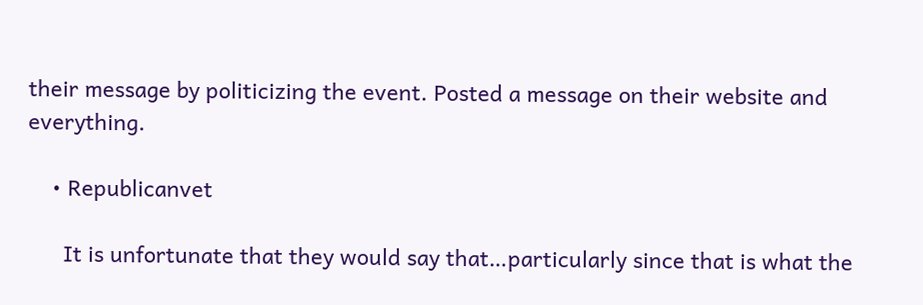their message by politicizing the event. Posted a message on their website and everything.

    • Republicanvet

      It is unfortunate that they would say that…particularly since that is what the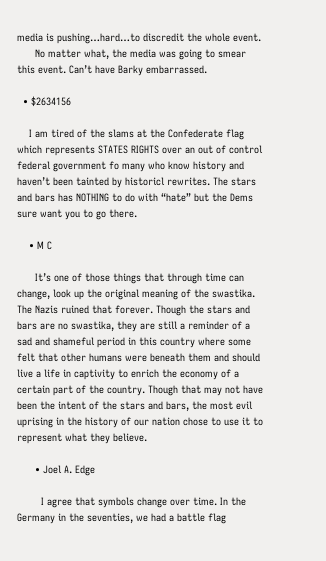media is pushing…hard…to discredit the whole event.
      No matter what, the media was going to smear this event. Can’t have Barky embarrassed.

  • $2634156

    I am tired of the slams at the Confederate flag which represents STATES RIGHTS over an out of control federal government fo many who know history and haven’t been tainted by historicl rewrites. The stars and bars has NOTHING to do with “hate” but the Dems sure want you to go there.

    • M C

      It’s one of those things that through time can change, look up the original meaning of the swastika. The Nazis ruined that forever. Though the stars and bars are no swastika, they are still a reminder of a sad and shameful period in this country where some felt that other humans were beneath them and should live a life in captivity to enrich the economy of a certain part of the country. Though that may not have been the intent of the stars and bars, the most evil uprising in the history of our nation chose to use it to represent what they believe.

      • Joel A. Edge

        I agree that symbols change over time. In the Germany in the seventies, we had a battle flag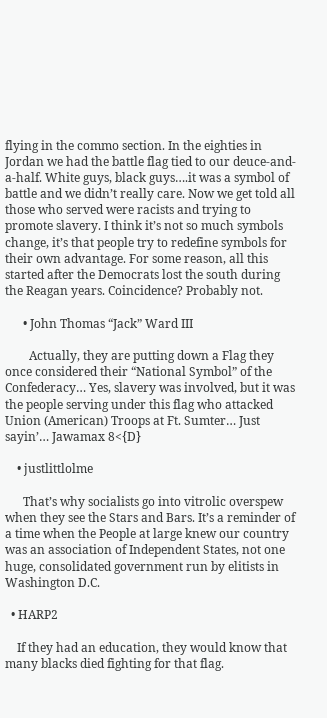flying in the commo section. In the eighties in Jordan we had the battle flag tied to our deuce-and-a-half. White guys, black guys….it was a symbol of battle and we didn’t really care. Now we get told all those who served were racists and trying to promote slavery. I think it’s not so much symbols change, it’s that people try to redefine symbols for their own advantage. For some reason, all this started after the Democrats lost the south during the Reagan years. Coincidence? Probably not.

      • John Thomas “Jack” Ward III

        Actually, they are putting down a Flag they once considered their “National Symbol” of the Confederacy… Yes, slavery was involved, but it was the people serving under this flag who attacked Union (American) Troops at Ft. Sumter… Just sayin’… Jawamax 8<{D}

    • justlittlolme

      That’s why socialists go into vitrolic overspew when they see the Stars and Bars. It’s a reminder of a time when the People at large knew our country was an association of Independent States, not one huge, consolidated government run by elitists in Washington D.C.

  • HARP2

    If they had an education, they would know that many blacks died fighting for that flag.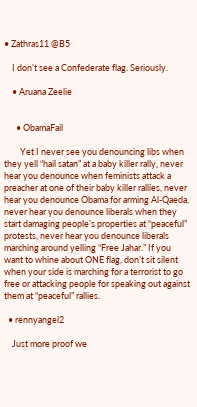• Zathras11 @B5

    I don’t see a Confederate flag. Seriously.

    • Aruana Zeelie


      • ObamaFail

        Yet I never see you denouncing libs when they yell “hail satan” at a baby killer rally, never hear you denounce when feminists attack a preacher at one of their baby killer rallies, never hear you denounce Obama for arming Al-Qaeda, never hear you denounce liberals when they start damaging people’s properties at “peaceful” protests, never hear you denounce liberals marching around yelling “Free Jahar.” If you want to whine about ONE flag, don’t sit silent when your side is marching for a terrorist to go free or attacking people for speaking out against them at “peaceful” rallies.

  • rennyangel2

    Just more proof we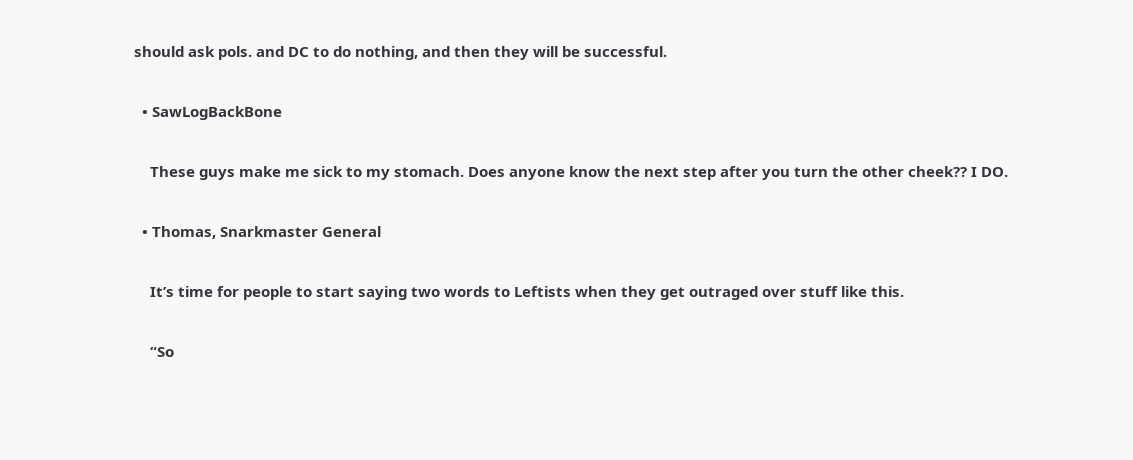should ask pols. and DC to do nothing, and then they will be successful.

  • SawLogBackBone

    These guys make me sick to my stomach. Does anyone know the next step after you turn the other cheek?? I DO.

  • Thomas, Snarkmaster General

    It’s time for people to start saying two words to Leftists when they get outraged over stuff like this.

    “So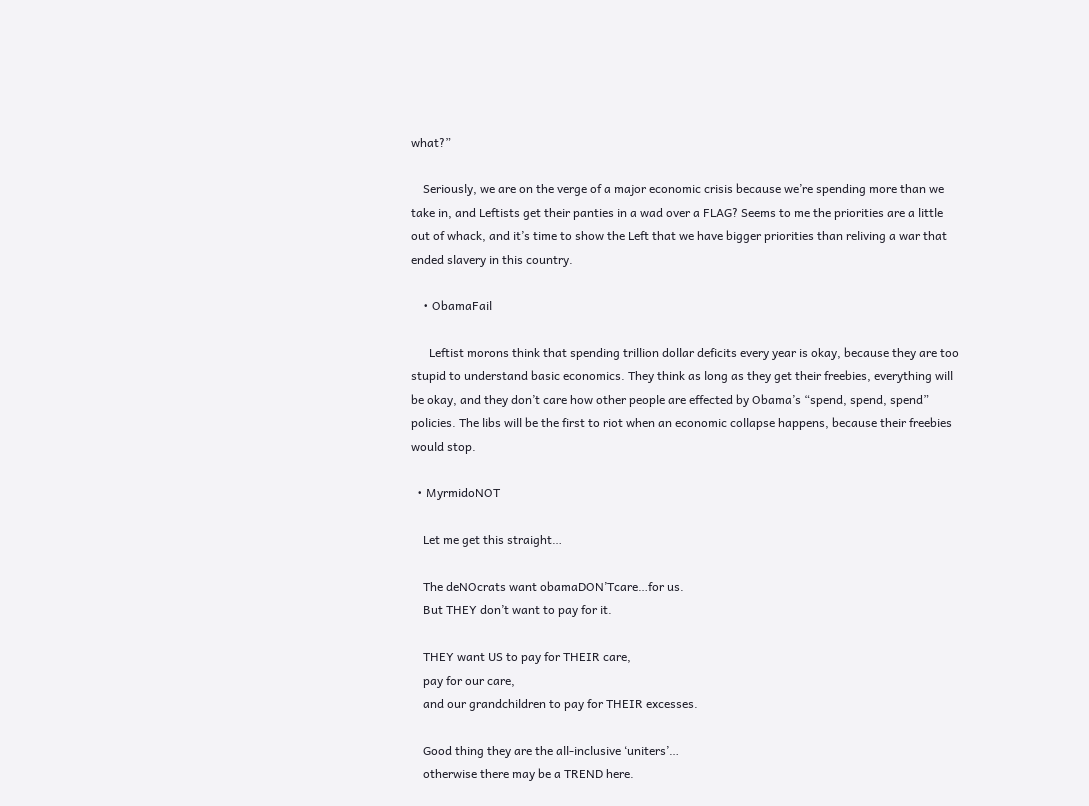what?”

    Seriously, we are on the verge of a major economic crisis because we’re spending more than we take in, and Leftists get their panties in a wad over a FLAG? Seems to me the priorities are a little out of whack, and it’s time to show the Left that we have bigger priorities than reliving a war that ended slavery in this country.

    • ObamaFail

      Leftist morons think that spending trillion dollar deficits every year is okay, because they are too stupid to understand basic economics. They think as long as they get their freebies, everything will be okay, and they don’t care how other people are effected by Obama’s “spend, spend, spend” policies. The libs will be the first to riot when an economic collapse happens, because their freebies would stop.

  • MyrmidoNOT

    Let me get this straight…

    The deNOcrats want obamaDON’Tcare…for us.
    But THEY don’t want to pay for it.

    THEY want US to pay for THEIR care,
    pay for our care,
    and our grandchildren to pay for THEIR excesses.

    Good thing they are the all-inclusive ‘uniters’…
    otherwise there may be a TREND here.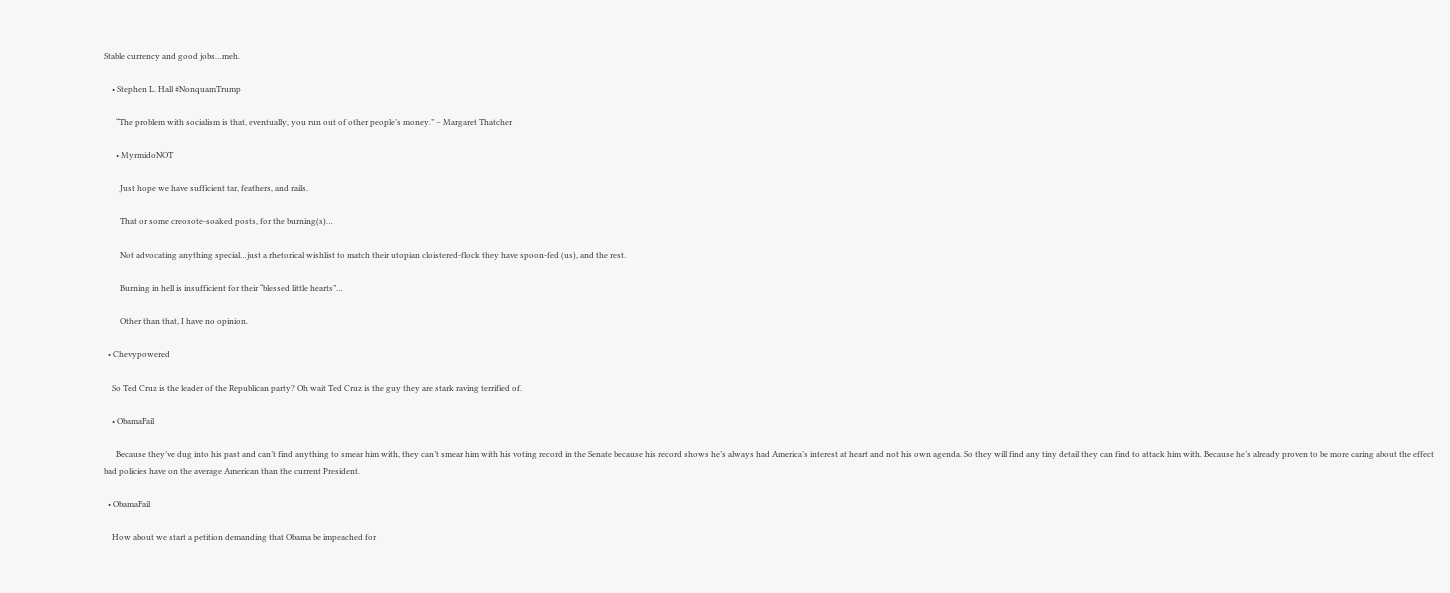Stable currency and good jobs…meh.

    • Stephen L. Hall #NonquamTrump

      “The problem with socialism is that, eventually, you run out of other people’s money.” – Margaret Thatcher

      • MyrmidoNOT

        Just hope we have sufficient tar, feathers, and rails.

        That or some creosote-soaked posts, for the burning(s)…

        Not advocating anything special…just a rhetorical wishlist to match their utopian cloistered-flock they have spoon-fed (us), and the rest.

        Burning in hell is insufficient for their “blessed little hearts”…

        Other than that, I have no opinion.

  • Chevypowered

    So Ted Cruz is the leader of the Republican party? Oh wait Ted Cruz is the guy they are stark raving terrified of.

    • ObamaFail

      Because they’ve dug into his past and can’t find anything to smear him with, they can’t smear him with his voting record in the Senate because his record shows he’s always had America’s interest at heart and not his own agenda. So they will find any tiny detail they can find to attack him with. Because he’s already proven to be more caring about the effect bad policies have on the average American than the current President.

  • ObamaFail

    How about we start a petition demanding that Obama be impeached for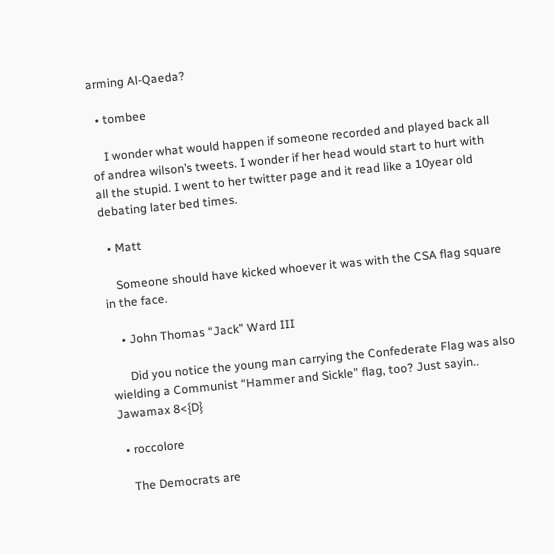arming Al-Qaeda?

  • tombee

    I wonder what would happen if someone recorded and played back all of andrea wilson’s tweets. I wonder if her head would start to hurt with all the stupid. I went to her twitter page and it read like a 10year old debating later bed times.

  • Matt

    Someone should have kicked whoever it was with the CSA flag square in the face.

    • John Thomas “Jack” Ward III

      Did you notice the young man carrying the Confederate Flag was also wielding a Communist “Hammer and Sickle” flag, too? Just sayin.. Jawamax 8<{D}

  • roccolore

    The Democrats are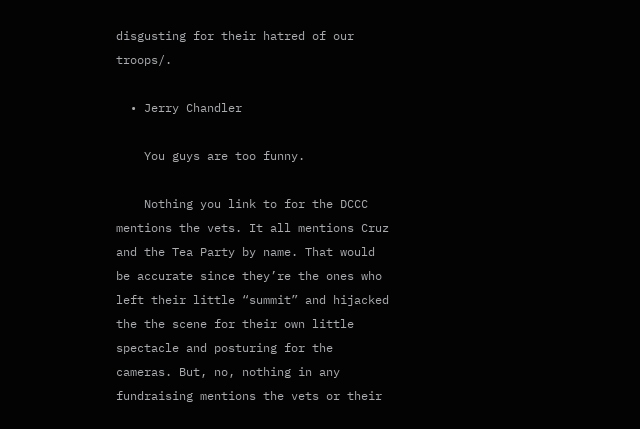disgusting for their hatred of our troops/.

  • Jerry Chandler

    You guys are too funny.

    Nothing you link to for the DCCC mentions the vets. It all mentions Cruz and the Tea Party by name. That would be accurate since they’re the ones who left their little “summit” and hijacked the the scene for their own little spectacle and posturing for the cameras. But, no, nothing in any fundraising mentions the vets or their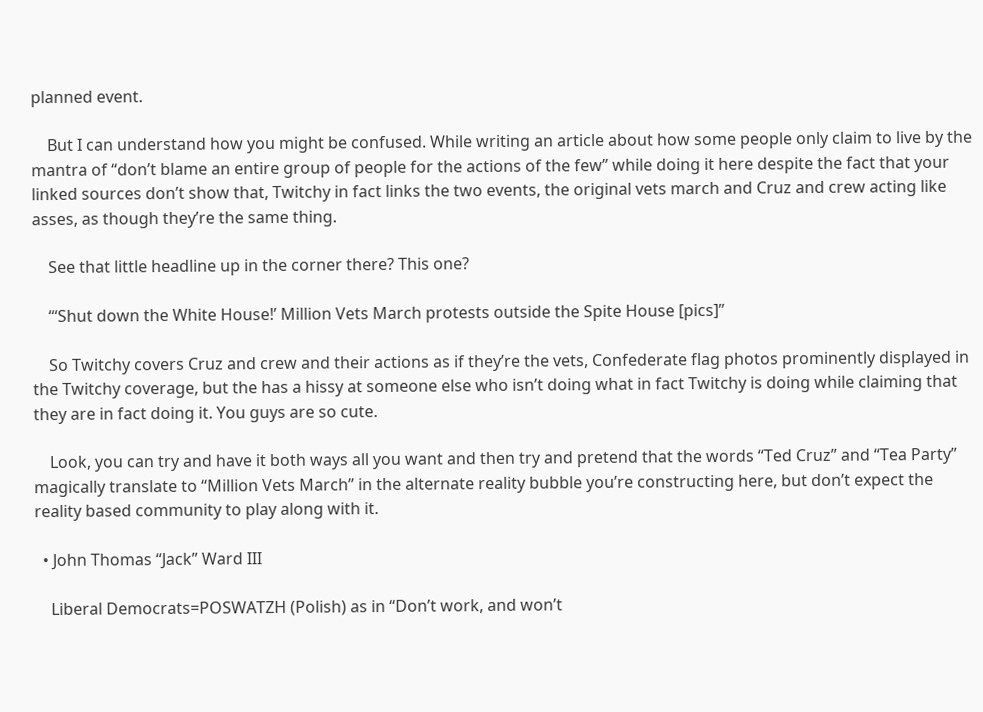planned event.

    But I can understand how you might be confused. While writing an article about how some people only claim to live by the mantra of “don’t blame an entire group of people for the actions of the few” while doing it here despite the fact that your linked sources don’t show that, Twitchy in fact links the two events, the original vets march and Cruz and crew acting like asses, as though they’re the same thing.

    See that little headline up in the corner there? This one?

    “‘Shut down the White House!’ Million Vets March protests outside the Spite House [pics]”

    So Twitchy covers Cruz and crew and their actions as if they’re the vets, Confederate flag photos prominently displayed in the Twitchy coverage, but the has a hissy at someone else who isn’t doing what in fact Twitchy is doing while claiming that they are in fact doing it. You guys are so cute.

    Look, you can try and have it both ways all you want and then try and pretend that the words “Ted Cruz” and “Tea Party” magically translate to “Million Vets March” in the alternate reality bubble you’re constructing here, but don’t expect the reality based community to play along with it.

  • John Thomas “Jack” Ward III

    Liberal Democrats=POSWATZH (Polish) as in “Don’t work, and won’t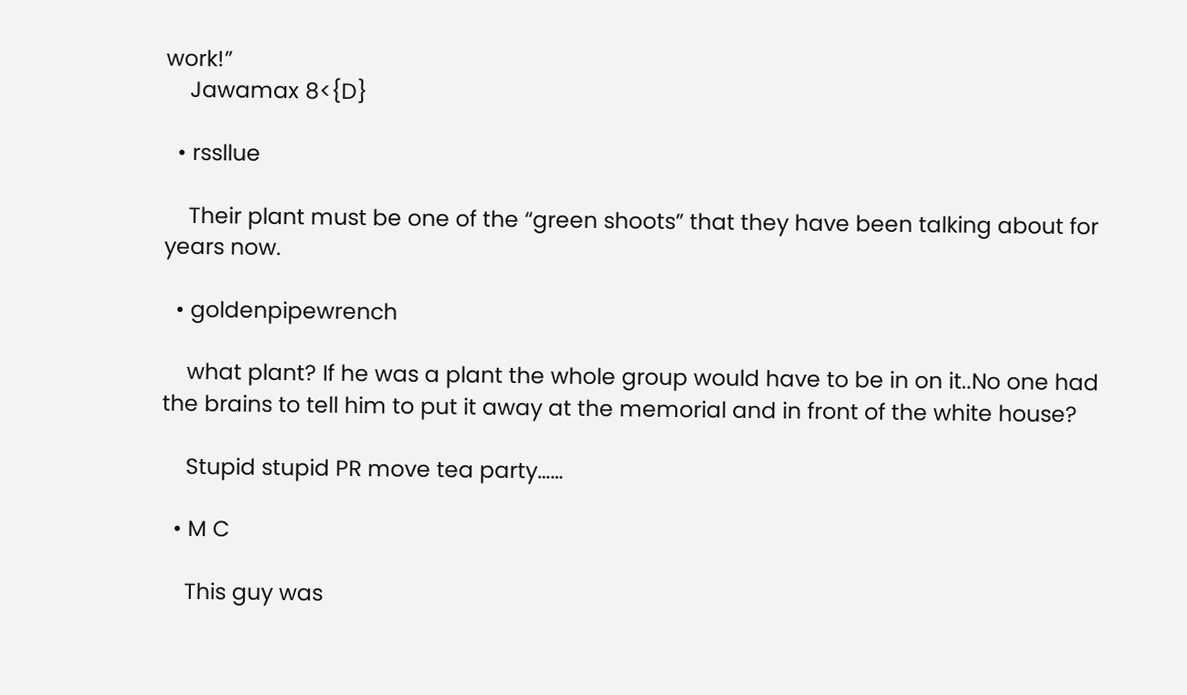work!”
    Jawamax 8<{D}

  • rssllue

    Their plant must be one of the “green shoots” that they have been talking about for years now.

  • goldenpipewrench

    what plant? If he was a plant the whole group would have to be in on it..No one had the brains to tell him to put it away at the memorial and in front of the white house?

    Stupid stupid PR move tea party……

  • M C

    This guy was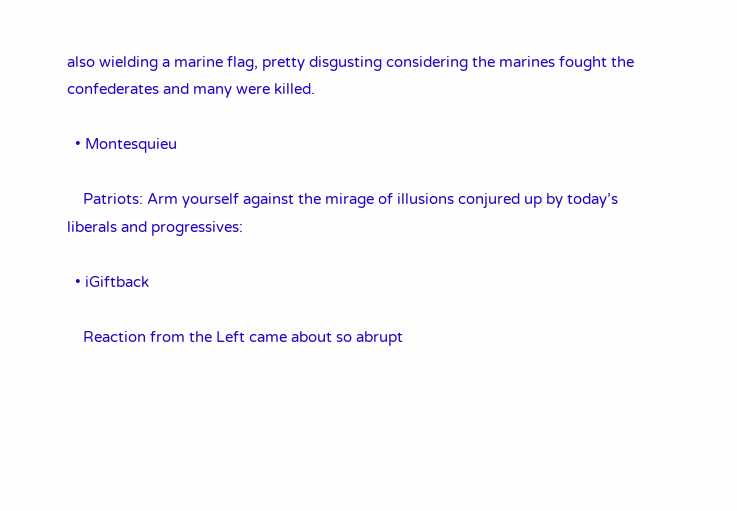also wielding a marine flag, pretty disgusting considering the marines fought the confederates and many were killed.

  • Montesquieu

    Patriots: Arm yourself against the mirage of illusions conjured up by today’s liberals and progressives:

  • iGiftback

    Reaction from the Left came about so abrupt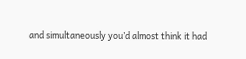and simultaneously you’d almost think it had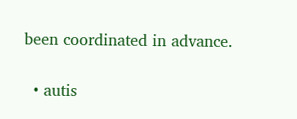been coordinated in advance.

  • autis